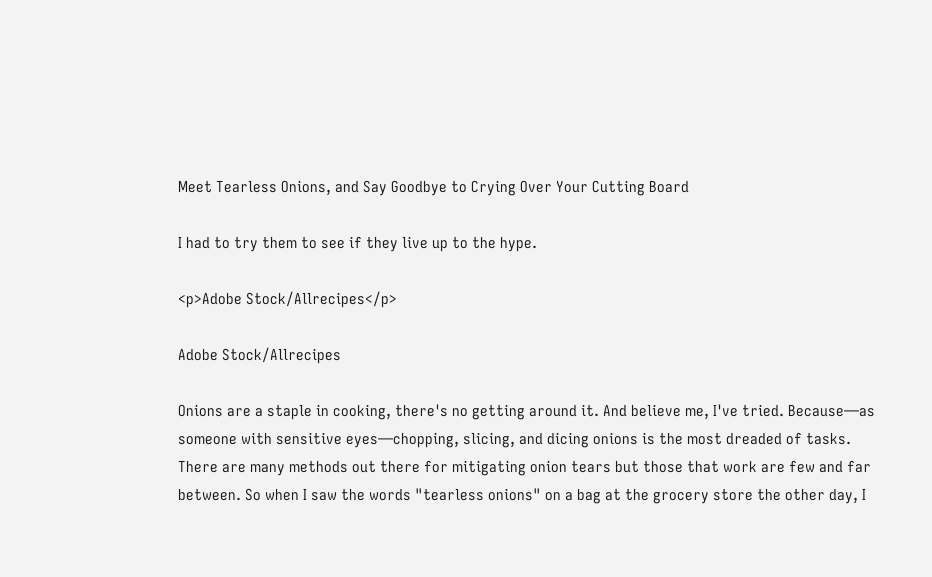Meet Tearless Onions, and Say Goodbye to Crying Over Your Cutting Board

I had to try them to see if they live up to the hype.

<p>Adobe Stock/Allrecipes</p>

Adobe Stock/Allrecipes

Onions are a staple in cooking, there's no getting around it. And believe me, I've tried. Because—as someone with sensitive eyes—chopping, slicing, and dicing onions is the most dreaded of tasks. There are many methods out there for mitigating onion tears but those that work are few and far between. So when I saw the words "tearless onions" on a bag at the grocery store the other day, I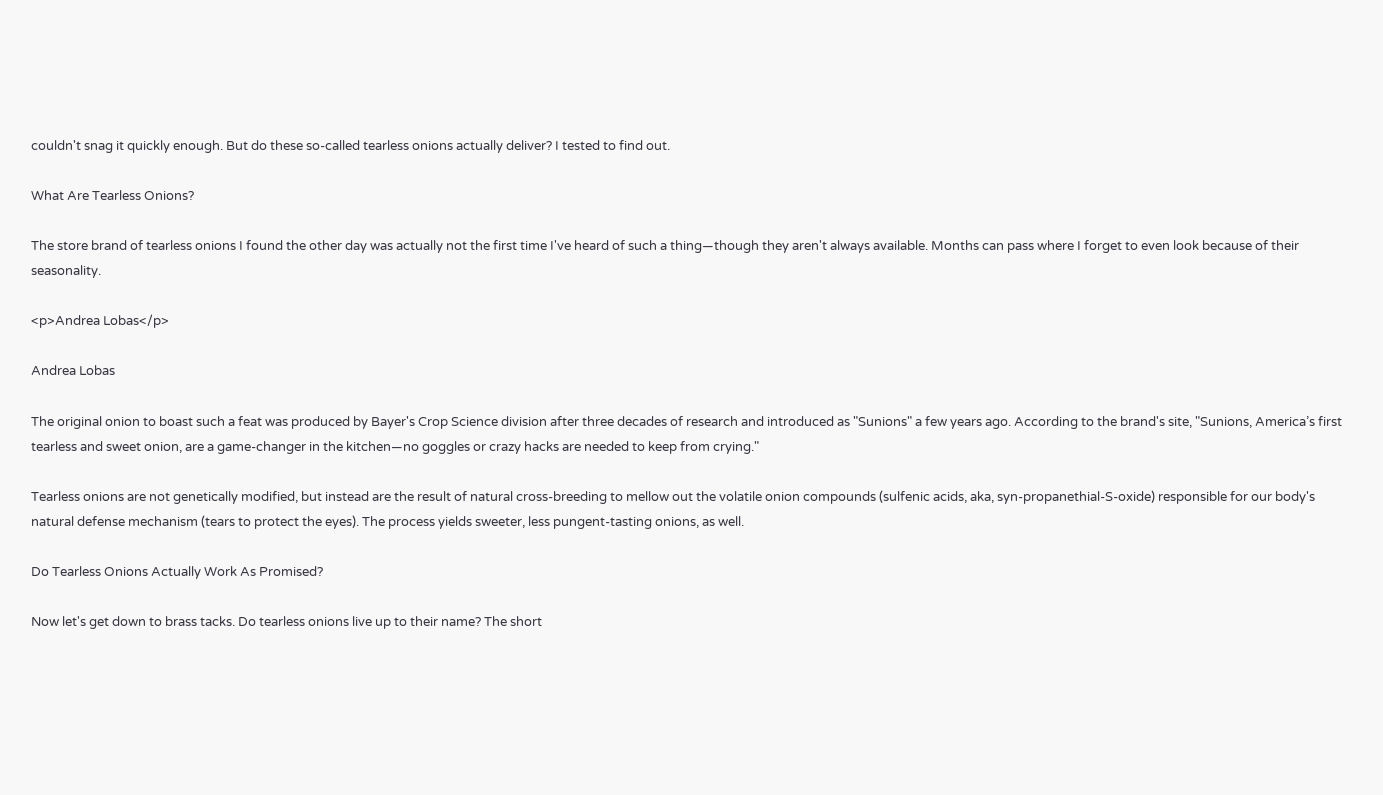couldn't snag it quickly enough. But do these so-called tearless onions actually deliver? I tested to find out.

What Are Tearless Onions?

The store brand of tearless onions I found the other day was actually not the first time I've heard of such a thing—though they aren't always available. Months can pass where I forget to even look because of their seasonality.

<p>Andrea Lobas</p>

Andrea Lobas

The original onion to boast such a feat was produced by Bayer's Crop Science division after three decades of research and introduced as "Sunions" a few years ago. According to the brand's site, "Sunions, America’s first tearless and sweet onion, are a game-changer in the kitchen—no goggles or crazy hacks are needed to keep from crying."

Tearless onions are not genetically modified, but instead are the result of natural cross-breeding to mellow out the volatile onion compounds (sulfenic acids, aka, syn-propanethial-S-oxide) responsible for our body's natural defense mechanism (tears to protect the eyes). The process yields sweeter, less pungent-tasting onions, as well.

Do Tearless Onions Actually Work As Promised?

Now let's get down to brass tacks. Do tearless onions live up to their name? The short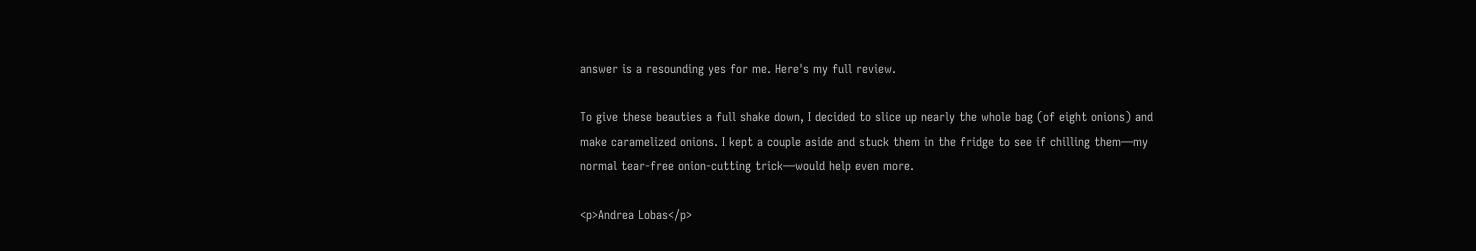answer is a resounding yes for me. Here's my full review.

To give these beauties a full shake down, I decided to slice up nearly the whole bag (of eight onions) and make caramelized onions. I kept a couple aside and stuck them in the fridge to see if chilling them—my normal tear-free onion-cutting trick—would help even more.

<p>Andrea Lobas</p>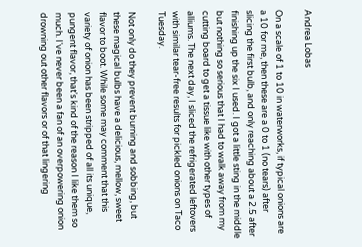Andrea Lobas

On a scale of 1 to 10 in waterworks, if typical onions are a 10 for me, then these are a 0 to 1 (no tears) after slicing the first bulb, and only reaching about a 2.5 after finishing up the six I used. I got a little sting in the middle but nothing so serious that I had to walk away from my cutting board to get a tissue like with other types of alliums. The next day, I sliced the refrigerated leftovers with similar tear-free results for pickled onions on Taco Tuesday.

Not only do they prevent burning and sobbing, but these magical bulbs have a delicious, mellow, sweet flavor to boot. While some may comment that this variety of onion has been stripped of all its unique, pungent flavor, that's kind of the reason I like them so much. I've never been a fan of an overpowering onion drowning out other flavors or of that lingering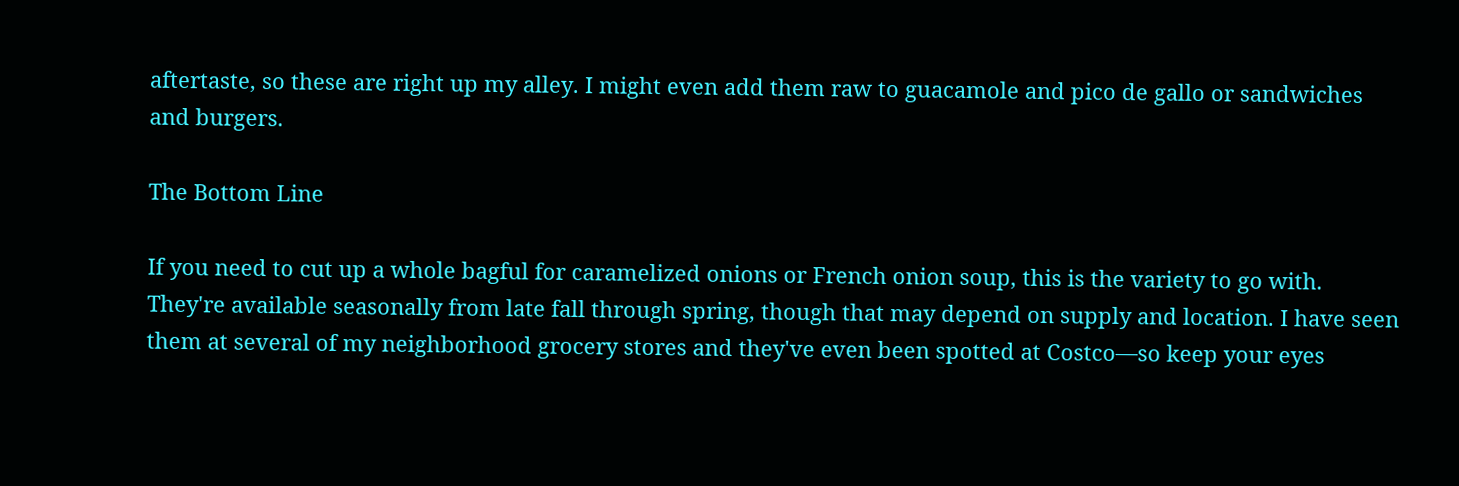aftertaste, so these are right up my alley. I might even add them raw to guacamole and pico de gallo or sandwiches and burgers.

The Bottom Line

If you need to cut up a whole bagful for caramelized onions or French onion soup, this is the variety to go with. They're available seasonally from late fall through spring, though that may depend on supply and location. I have seen them at several of my neighborhood grocery stores and they've even been spotted at Costco—so keep your eyes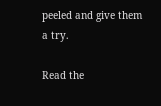peeled and give them a try.

Read the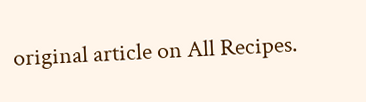original article on All Recipes.